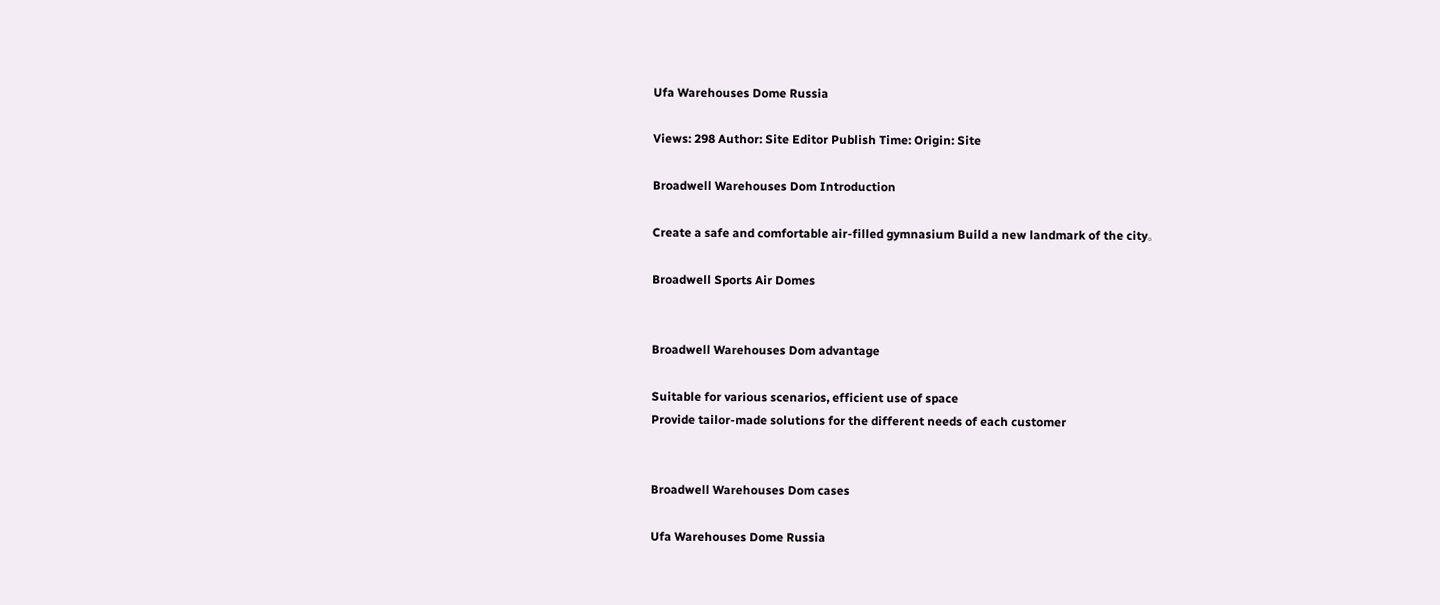Ufa Warehouses Dome Russia

Views: 298 Author: Site Editor Publish Time: Origin: Site

Broadwell Warehouses Dom Introduction

Create a safe and comfortable air-filled gymnasium Build a new landmark of the city。

Broadwell Sports Air Domes


Broadwell Warehouses Dom advantage

Suitable for various scenarios, efficient use of space
Provide tailor-made solutions for the different needs of each customer


Broadwell Warehouses Dom cases

Ufa Warehouses Dome Russia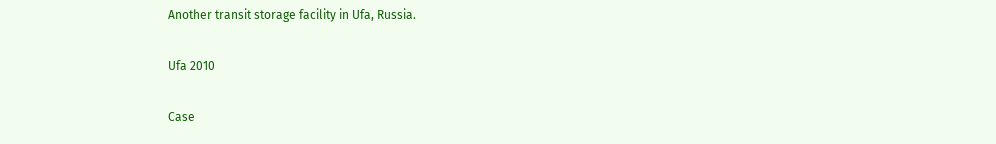Another transit storage facility in Ufa, Russia.

Ufa 2010

Case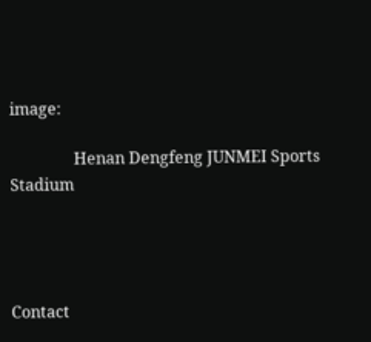image:

                Henan Dengfeng JUNMEI Sports Stadium




Contact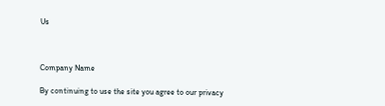Us



Company Name

By continuing to use the site you agree to our privacy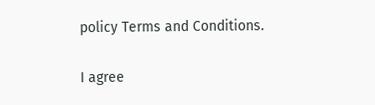policy Terms and Conditions.

I agree